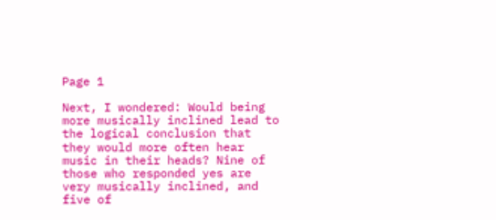Page 1

Next, I wondered: Would being more musically inclined lead to the logical conclusion that they would more often hear music in their heads? Nine of those who responded yes are very musically inclined, and five of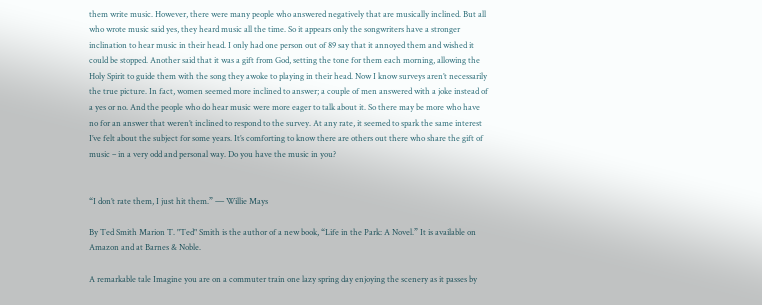them write music. However, there were many people who answered negatively that are musically inclined. But all who wrote music said yes, they heard music all the time. So it appears only the songwriters have a stronger inclination to hear music in their head. I only had one person out of 89 say that it annoyed them and wished it could be stopped. Another said that it was a gift from God, setting the tone for them each morning, allowing the Holy Spirit to guide them with the song they awoke to playing in their head. Now I know surveys aren’t necessarily the true picture. In fact, women seemed more inclined to answer; a couple of men answered with a joke instead of a yes or no. And the people who do hear music were more eager to talk about it. So there may be more who have no for an answer that weren’t inclined to respond to the survey. At any rate, it seemed to spark the same interest I’ve felt about the subject for some years. It’s comforting to know there are others out there who share the gift of music – in a very odd and personal way. Do you have the music in you?


“I don’t rate them, I just hit them.” ― Willie Mays

By Ted Smith Marion T. "Ted" Smith is the author of a new book, “Life in the Park: A Novel.” It is available on Amazon and at Barnes & Noble.

A remarkable tale Imagine you are on a commuter train one lazy spring day enjoying the scenery as it passes by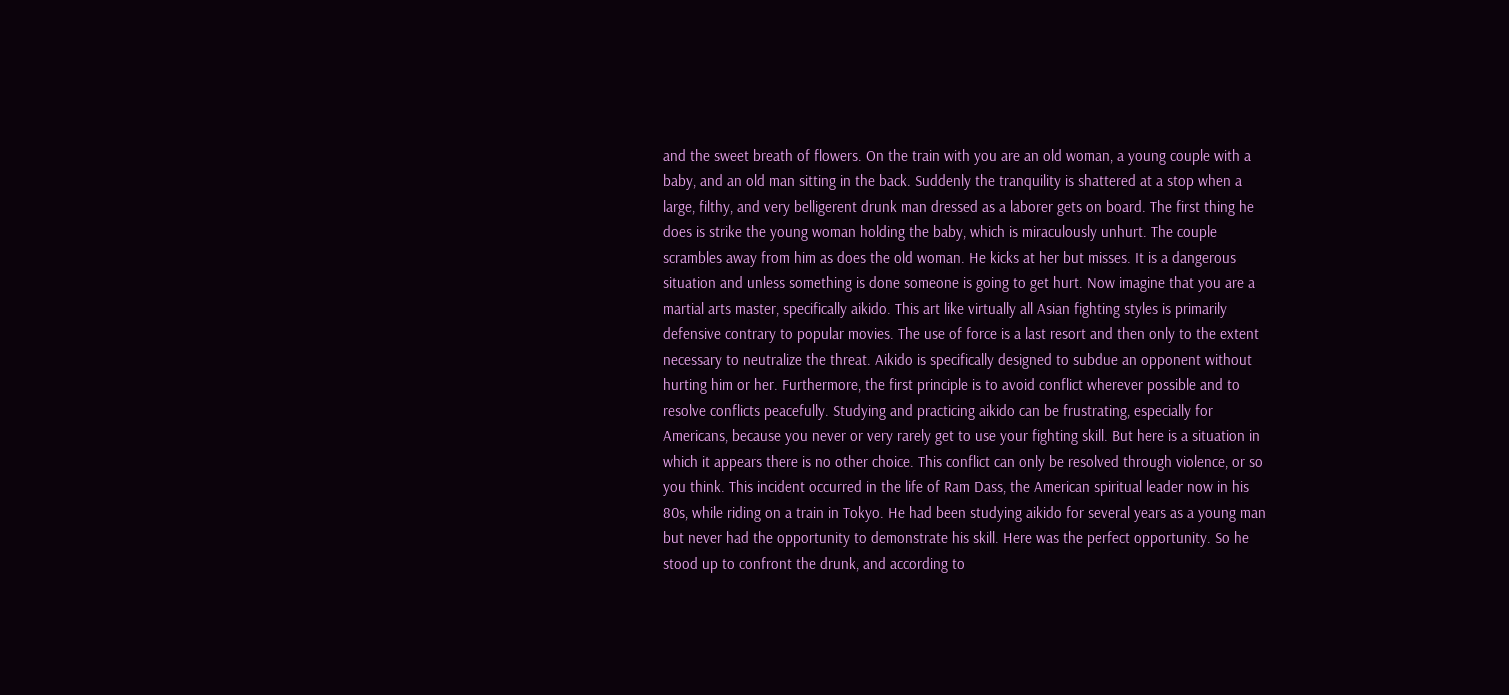and the sweet breath of flowers. On the train with you are an old woman, a young couple with a baby, and an old man sitting in the back. Suddenly the tranquility is shattered at a stop when a large, filthy, and very belligerent drunk man dressed as a laborer gets on board. The first thing he does is strike the young woman holding the baby, which is miraculously unhurt. The couple scrambles away from him as does the old woman. He kicks at her but misses. It is a dangerous situation and unless something is done someone is going to get hurt. Now imagine that you are a martial arts master, specifically aikido. This art like virtually all Asian fighting styles is primarily defensive contrary to popular movies. The use of force is a last resort and then only to the extent necessary to neutralize the threat. Aikido is specifically designed to subdue an opponent without hurting him or her. Furthermore, the first principle is to avoid conflict wherever possible and to resolve conflicts peacefully. Studying and practicing aikido can be frustrating, especially for Americans, because you never or very rarely get to use your fighting skill. But here is a situation in which it appears there is no other choice. This conflict can only be resolved through violence, or so you think. This incident occurred in the life of Ram Dass, the American spiritual leader now in his 80s, while riding on a train in Tokyo. He had been studying aikido for several years as a young man but never had the opportunity to demonstrate his skill. Here was the perfect opportunity. So he stood up to confront the drunk, and according to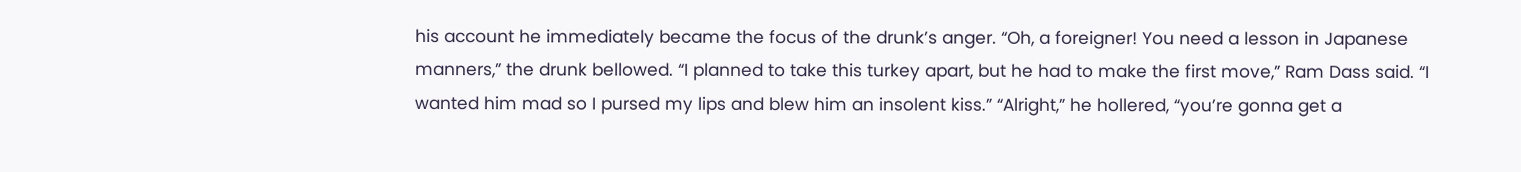his account he immediately became the focus of the drunk’s anger. “Oh, a foreigner! You need a lesson in Japanese manners,” the drunk bellowed. “I planned to take this turkey apart, but he had to make the first move,” Ram Dass said. “I wanted him mad so I pursed my lips and blew him an insolent kiss.” “Alright,” he hollered, “you’re gonna get a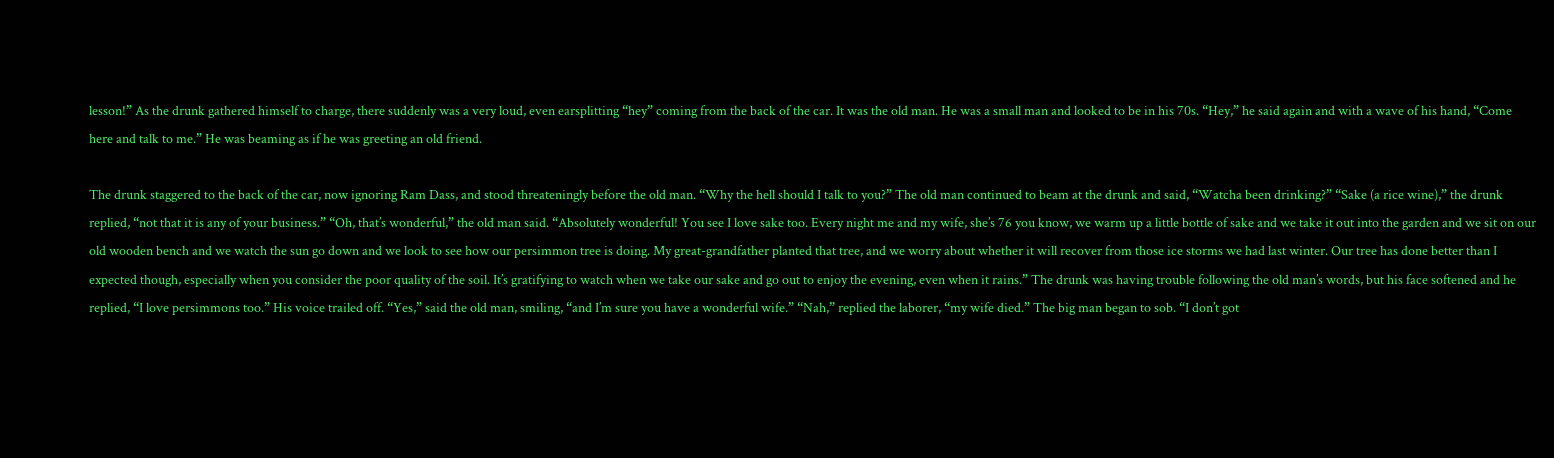lesson!” As the drunk gathered himself to charge, there suddenly was a very loud, even earsplitting “hey” coming from the back of the car. It was the old man. He was a small man and looked to be in his 70s. “Hey,” he said again and with a wave of his hand, “Come here and talk to me.” He was beaming as if he was greeting an old friend.

The drunk staggered to the back of the car, now ignoring Ram Dass, and stood threateningly before the old man. “Why the hell should I talk to you?” The old man continued to beam at the drunk and said, “Watcha been drinking?” “Sake (a rice wine),” the drunk replied, “not that it is any of your business.” “Oh, that’s wonderful,” the old man said. “Absolutely wonderful! You see I love sake too. Every night me and my wife, she’s 76 you know, we warm up a little bottle of sake and we take it out into the garden and we sit on our old wooden bench and we watch the sun go down and we look to see how our persimmon tree is doing. My great-grandfather planted that tree, and we worry about whether it will recover from those ice storms we had last winter. Our tree has done better than I expected though, especially when you consider the poor quality of the soil. It’s gratifying to watch when we take our sake and go out to enjoy the evening, even when it rains.” The drunk was having trouble following the old man’s words, but his face softened and he replied, “I love persimmons too.” His voice trailed off. “Yes,” said the old man, smiling, “and I’m sure you have a wonderful wife.” “Nah,” replied the laborer, “my wife died.” The big man began to sob. “I don’t got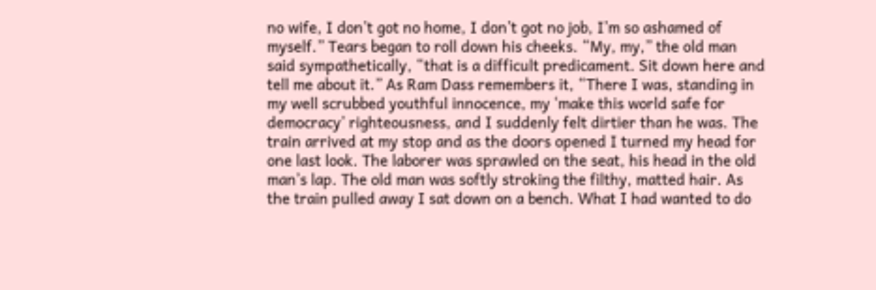no wife, I don’t got no home, I don’t got no job, I’m so ashamed of myself.” Tears began to roll down his cheeks. “My, my,” the old man said sympathetically, “that is a difficult predicament. Sit down here and tell me about it.” As Ram Dass remembers it, “There I was, standing in my well scrubbed youthful innocence, my ‘make this world safe for democracy’ righteousness, and I suddenly felt dirtier than he was. The train arrived at my stop and as the doors opened I turned my head for one last look. The laborer was sprawled on the seat, his head in the old man’s lap. The old man was softly stroking the filthy, matted hair. As the train pulled away I sat down on a bench. What I had wanted to do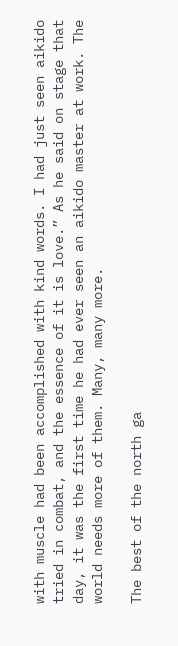with muscle had been accomplished with kind words. I had just seen aikido tried in combat, and the essence of it is love.” As he said on stage that day, it was the first time he had ever seen an aikido master at work. The world needs more of them. Many, many more.

The best of the north ga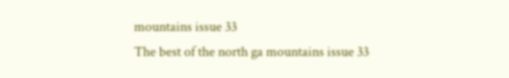mountains issue 33
The best of the north ga mountains issue 33